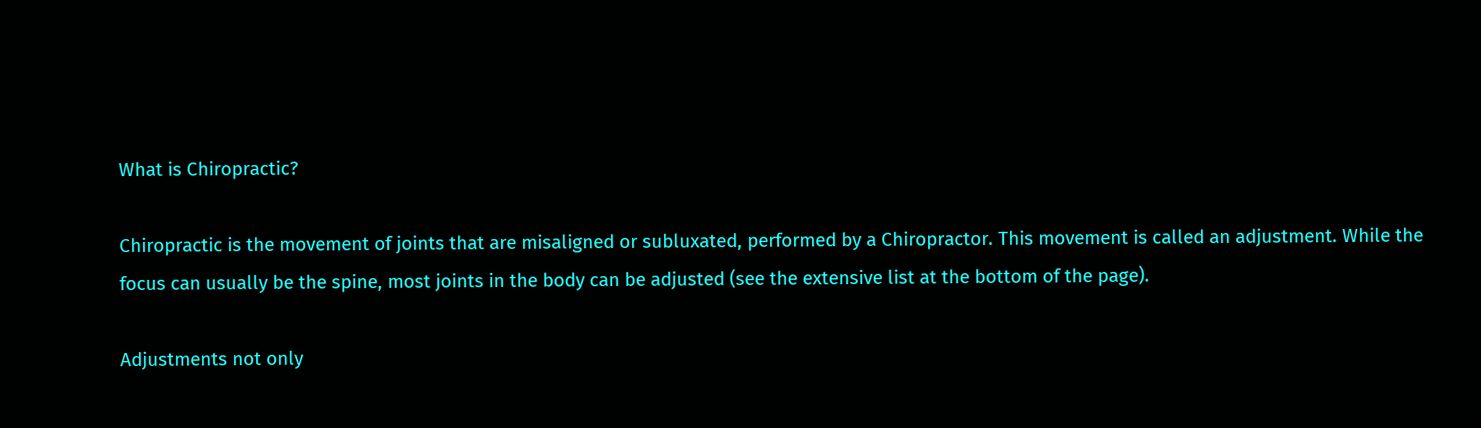What is Chiropractic?

Chiropractic is the movement of joints that are misaligned or subluxated, performed by a Chiropractor. This movement is called an adjustment. While the focus can usually be the spine, most joints in the body can be adjusted (see the extensive list at the bottom of the page).

Adjustments not only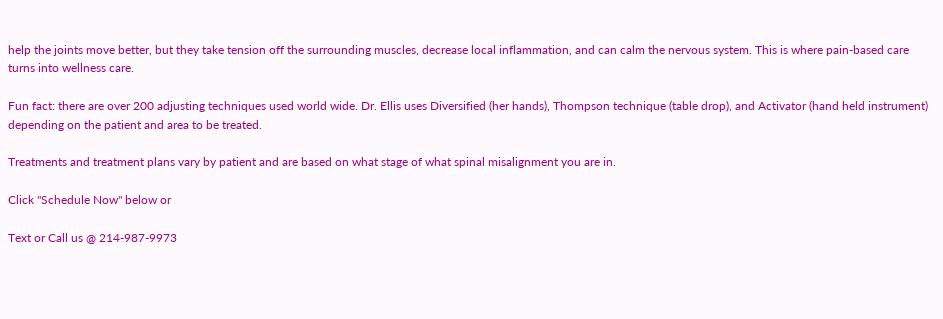help the joints move better, but they take tension off the surrounding muscles, decrease local inflammation, and can calm the nervous system. This is where pain-based care turns into wellness care.

Fun fact: there are over 200 adjusting techniques used world wide. Dr. Ellis uses Diversified (her hands), Thompson technique (table drop), and Activator (hand held instrument) depending on the patient and area to be treated.

Treatments and treatment plans vary by patient and are based on what stage of what spinal misalignment you are in.

Click "Schedule Now" below or

Text or Call us @ 214-987-9973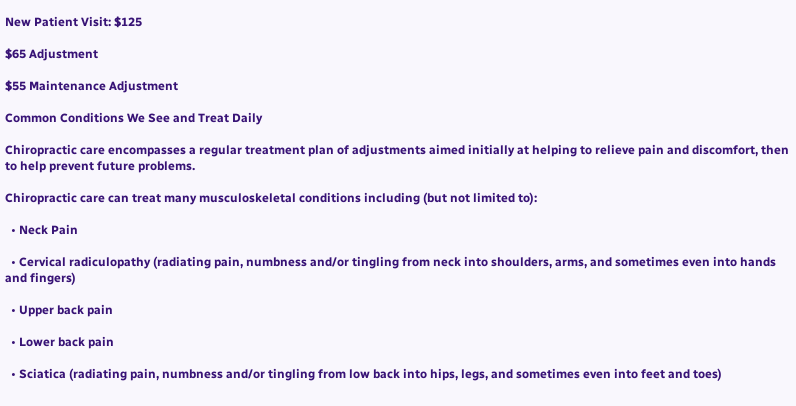New Patient Visit: $125

$65 Adjustment

$55 Maintenance Adjustment

Common Conditions We See and Treat Daily

Chiropractic care encompasses a regular treatment plan of adjustments aimed initially at helping to relieve pain and discomfort, then to help prevent future problems.

Chiropractic care can treat many musculoskeletal conditions including (but not limited to):

  • Neck Pain

  • Cervical radiculopathy (radiating pain, numbness and/or tingling from neck into shoulders, arms, and sometimes even into hands and fingers)

  • Upper back pain

  • Lower back pain

  • Sciatica (radiating pain, numbness and/or tingling from low back into hips, legs, and sometimes even into feet and toes)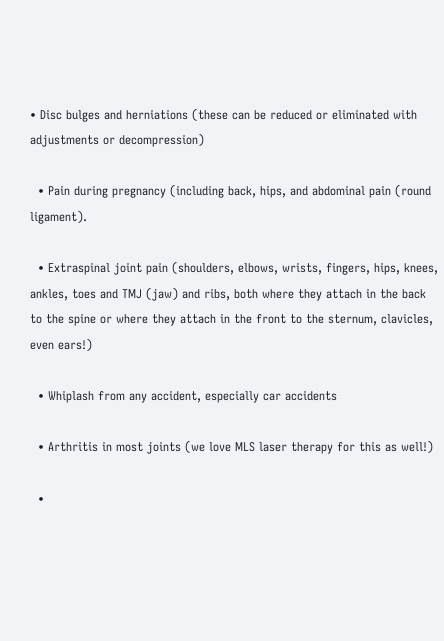• Disc bulges and herniations (these can be reduced or eliminated with adjustments or decompression)

  • Pain during pregnancy (including back, hips, and abdominal pain (round ligament).

  • Extraspinal joint pain (shoulders, elbows, wrists, fingers, hips, knees, ankles, toes and TMJ (jaw) and ribs, both where they attach in the back to the spine or where they attach in the front to the sternum, clavicles, even ears!)

  • Whiplash from any accident, especially car accidents

  • Arthritis in most joints (we love MLS laser therapy for this as well!)

  •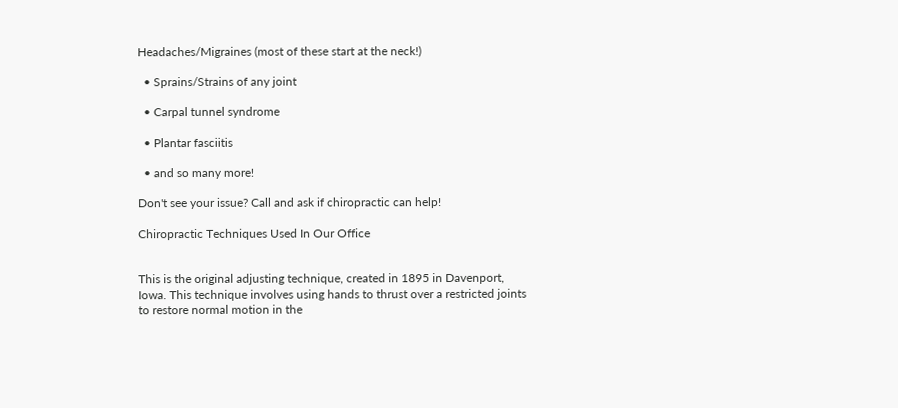Headaches/Migraines (most of these start at the neck!)

  • Sprains/Strains of any joint

  • Carpal tunnel syndrome

  • Plantar fasciitis

  • and so many more!

Don't see your issue? Call and ask if chiropractic can help!

Chiropractic Techniques Used In Our Office


This is the original adjusting technique, created in 1895 in Davenport, Iowa. This technique involves using hands to thrust over a restricted joints to restore normal motion in the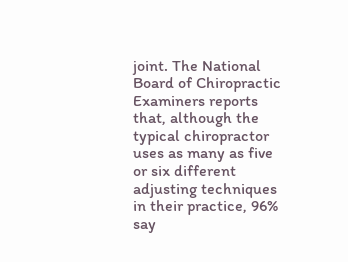joint. The National Board of Chiropractic Examiners reports that, although the typical chiropractor uses as many as five or six different adjusting techniques in their practice, 96% say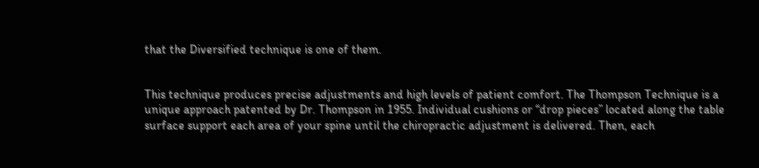that the Diversified technique is one of them.


This technique produces precise adjustments and high levels of patient comfort. The Thompson Technique is a unique approach patented by Dr. Thompson in 1955. Individual cushions or “drop pieces” located along the table surface support each area of your spine until the chiropractic adjustment is delivered. Then, each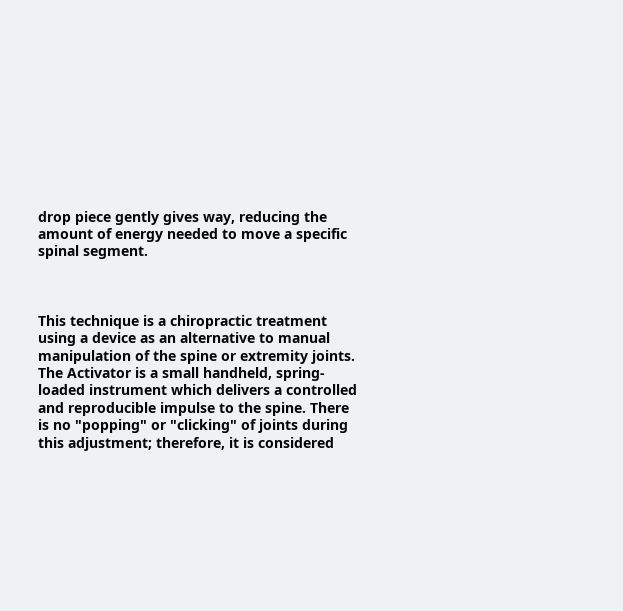drop piece gently gives way, reducing the amount of energy needed to move a specific spinal segment.



This technique is a chiropractic treatment using a device as an alternative to manual manipulation of the spine or extremity joints. The Activator is a small handheld, spring-loaded instrument which delivers a controlled and reproducible impulse to the spine. There is no "popping" or "clicking" of joints during this adjustment; therefore, it is considered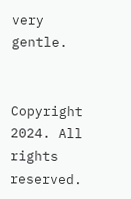very gentle.


Copyright 2024. All rights reserved.